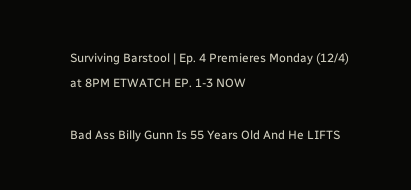Surviving Barstool | Ep. 4 Premieres Monday (12/4) at 8PM ETWATCH EP. 1-3 NOW

Bad Ass Billy Gunn Is 55 Years Old And He LIFTS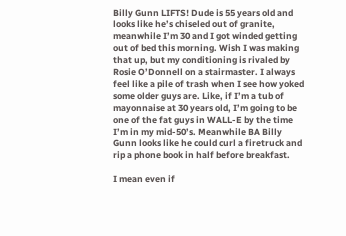Billy Gunn LIFTS! Dude is 55 years old and looks like he’s chiseled out of granite, meanwhile I’m 30 and I got winded getting out of bed this morning. Wish I was making that up, but my conditioning is rivaled by Rosie O’Donnell on a stairmaster. I always feel like a pile of trash when I see how yoked some older guys are. Like, if I’m a tub of mayonnaise at 30 years old, I’m going to be one of the fat guys in WALL-E by the time I’m in my mid-50’s. Meanwhile BA Billy Gunn looks like he could curl a firetruck and rip a phone book in half before breakfast.

I mean even if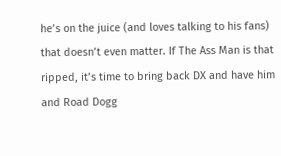he’s on the juice (and loves talking to his fans) that doesn’t even matter. If The Ass Man is that ripped, it’s time to bring back DX and have him and Road Dogg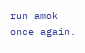run amok once again.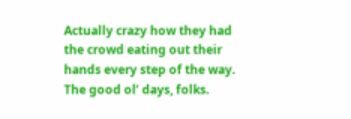Actually crazy how they had the crowd eating out their hands every step of the way. The good ol’ days, folks.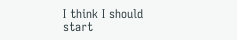I think I should start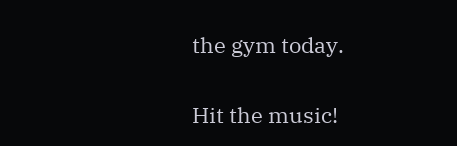the gym today.

Hit the music!